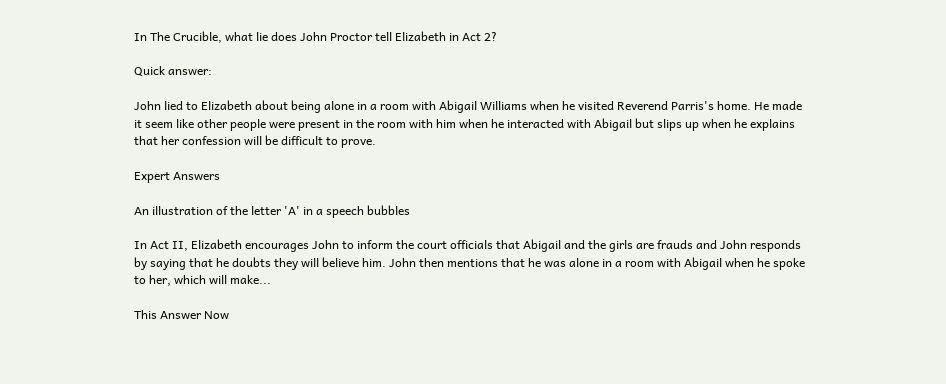In The Crucible, what lie does John Proctor tell Elizabeth in Act 2?

Quick answer:

John lied to Elizabeth about being alone in a room with Abigail Williams when he visited Reverend Parris's home. He made it seem like other people were present in the room with him when he interacted with Abigail but slips up when he explains that her confession will be difficult to prove.

Expert Answers

An illustration of the letter 'A' in a speech bubbles

In Act II, Elizabeth encourages John to inform the court officials that Abigail and the girls are frauds and John responds by saying that he doubts they will believe him. John then mentions that he was alone in a room with Abigail when he spoke to her, which will make...

This Answer Now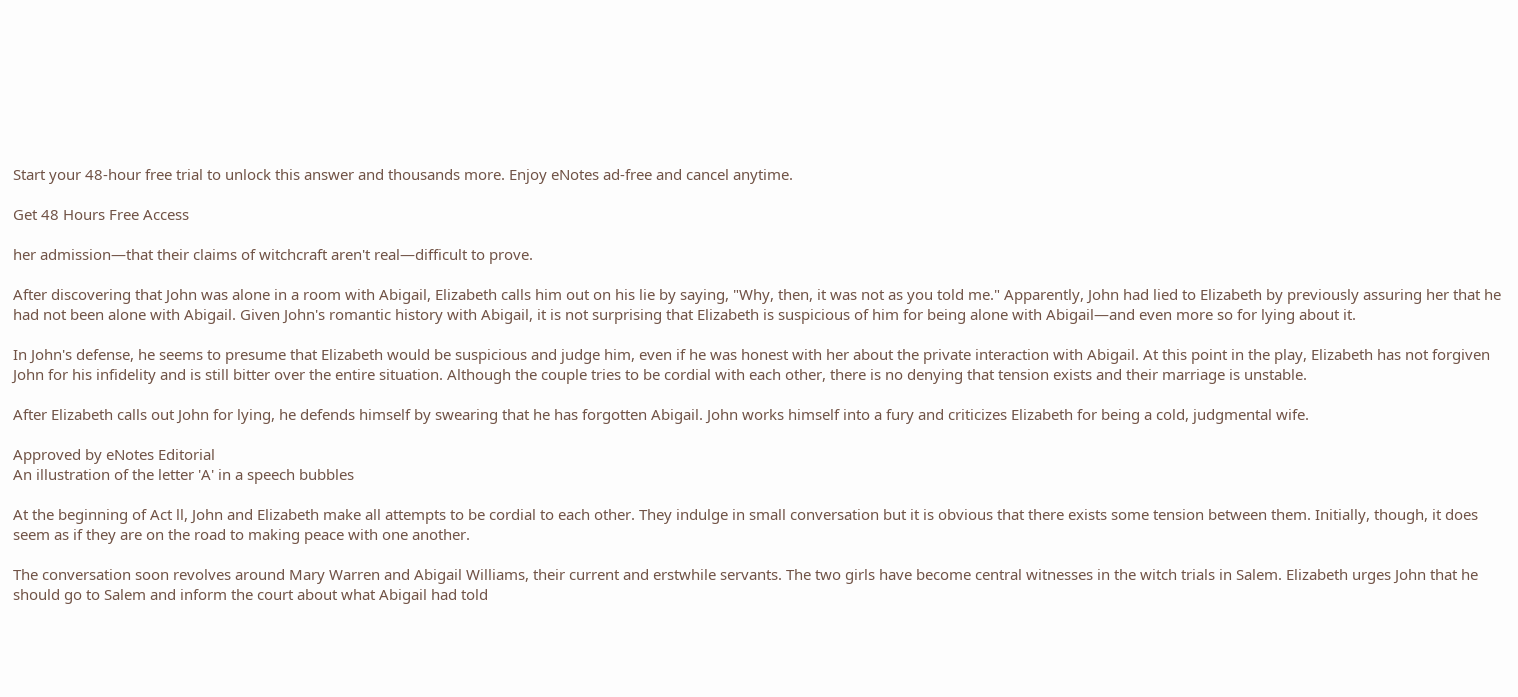Start your 48-hour free trial to unlock this answer and thousands more. Enjoy eNotes ad-free and cancel anytime.

Get 48 Hours Free Access

her admission—that their claims of witchcraft aren't real—difficult to prove.

After discovering that John was alone in a room with Abigail, Elizabeth calls him out on his lie by saying, "Why, then, it was not as you told me." Apparently, John had lied to Elizabeth by previously assuring her that he had not been alone with Abigail. Given John's romantic history with Abigail, it is not surprising that Elizabeth is suspicious of him for being alone with Abigail—and even more so for lying about it.

In John's defense, he seems to presume that Elizabeth would be suspicious and judge him, even if he was honest with her about the private interaction with Abigail. At this point in the play, Elizabeth has not forgiven John for his infidelity and is still bitter over the entire situation. Although the couple tries to be cordial with each other, there is no denying that tension exists and their marriage is unstable.

After Elizabeth calls out John for lying, he defends himself by swearing that he has forgotten Abigail. John works himself into a fury and criticizes Elizabeth for being a cold, judgmental wife.

Approved by eNotes Editorial
An illustration of the letter 'A' in a speech bubbles

At the beginning of Act ll, John and Elizabeth make all attempts to be cordial to each other. They indulge in small conversation but it is obvious that there exists some tension between them. Initially, though, it does seem as if they are on the road to making peace with one another.

The conversation soon revolves around Mary Warren and Abigail Williams, their current and erstwhile servants. The two girls have become central witnesses in the witch trials in Salem. Elizabeth urges John that he should go to Salem and inform the court about what Abigail had told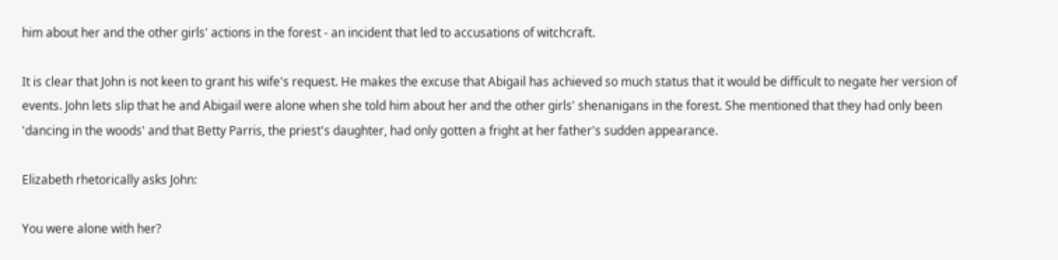him about her and the other girls' actions in the forest - an incident that led to accusations of witchcraft.

It is clear that John is not keen to grant his wife's request. He makes the excuse that Abigail has achieved so much status that it would be difficult to negate her version of events. John lets slip that he and Abigail were alone when she told him about her and the other girls' shenanigans in the forest. She mentioned that they had only been 'dancing in the woods' and that Betty Parris, the priest's daughter, had only gotten a fright at her father's sudden appearance.

Elizabeth rhetorically asks John:

You were alone with her?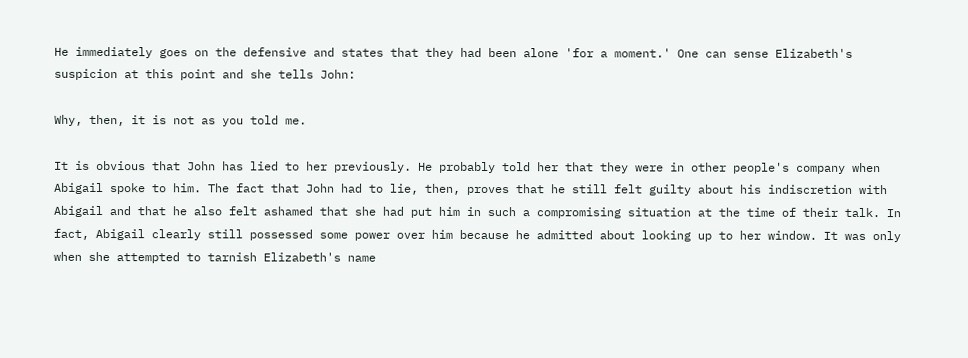He immediately goes on the defensive and states that they had been alone 'for a moment.' One can sense Elizabeth's suspicion at this point and she tells John:

Why, then, it is not as you told me.

It is obvious that John has lied to her previously. He probably told her that they were in other people's company when Abigail spoke to him. The fact that John had to lie, then, proves that he still felt guilty about his indiscretion with Abigail and that he also felt ashamed that she had put him in such a compromising situation at the time of their talk. In fact, Abigail clearly still possessed some power over him because he admitted about looking up to her window. It was only when she attempted to tarnish Elizabeth's name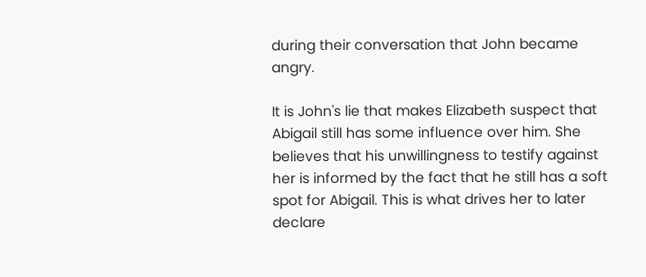during their conversation that John became angry.

It is John's lie that makes Elizabeth suspect that Abigail still has some influence over him. She believes that his unwillingness to testify against her is informed by the fact that he still has a soft spot for Abigail. This is what drives her to later declare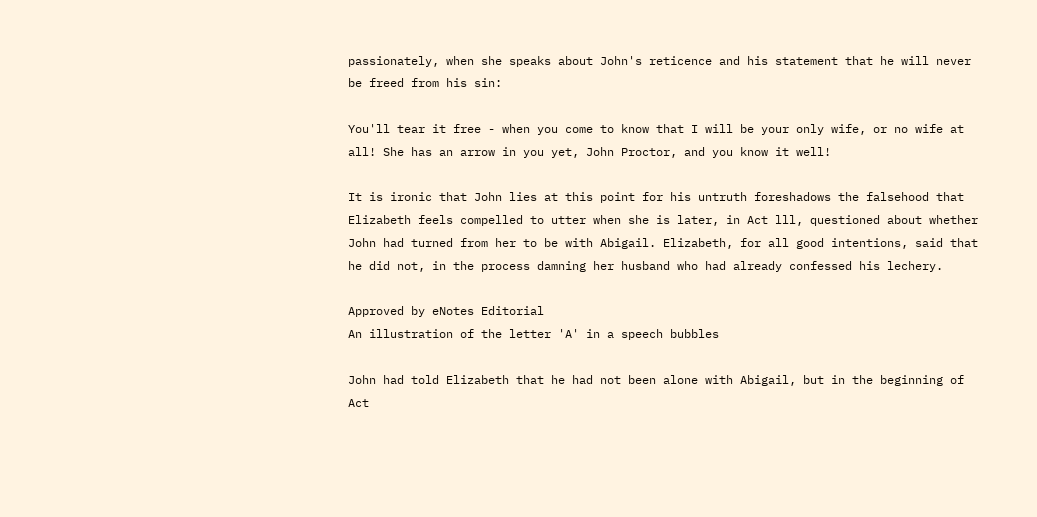passionately, when she speaks about John's reticence and his statement that he will never be freed from his sin:

You'll tear it free - when you come to know that I will be your only wife, or no wife at all! She has an arrow in you yet, John Proctor, and you know it well!

It is ironic that John lies at this point for his untruth foreshadows the falsehood that Elizabeth feels compelled to utter when she is later, in Act lll, questioned about whether John had turned from her to be with Abigail. Elizabeth, for all good intentions, said that he did not, in the process damning her husband who had already confessed his lechery.

Approved by eNotes Editorial
An illustration of the letter 'A' in a speech bubbles

John had told Elizabeth that he had not been alone with Abigail, but in the beginning of Act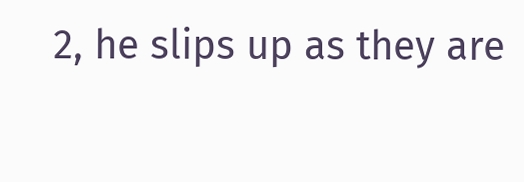2, he slips up as they are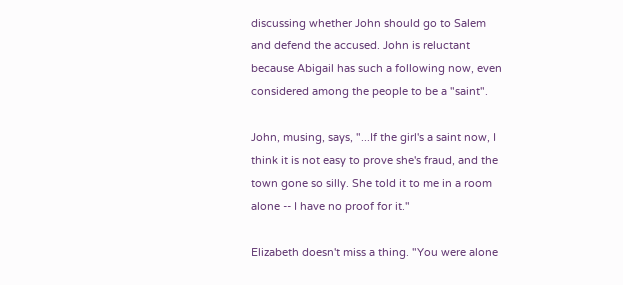discussing whether John should go to Salem and defend the accused. John is reluctant because Abigail has such a following now, even considered among the people to be a "saint".

John, musing, says, "...If the girl's a saint now, I think it is not easy to prove she's fraud, and the town gone so silly. She told it to me in a room alone -- I have no proof for it."

Elizabeth doesn't miss a thing. "You were alone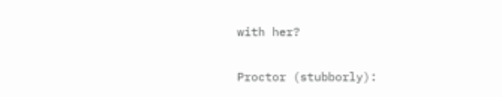with her?

Proctor (stubborly):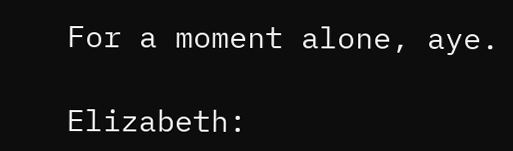For a moment alone, aye.

Elizabeth: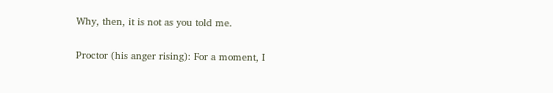Why, then, it is not as you told me.

Proctor (his anger rising): For a moment, I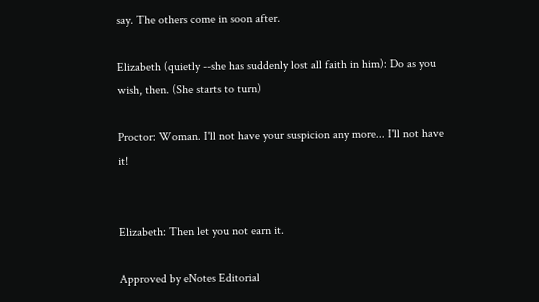say. The others come in soon after.

Elizabeth (quietly --she has suddenly lost all faith in him): Do as you wish, then. (She starts to turn)

Proctor: Woman. I'll not have your suspicion any more... I'll not have it!


Elizabeth: Then let you not earn it.

Approved by eNotes Editorial